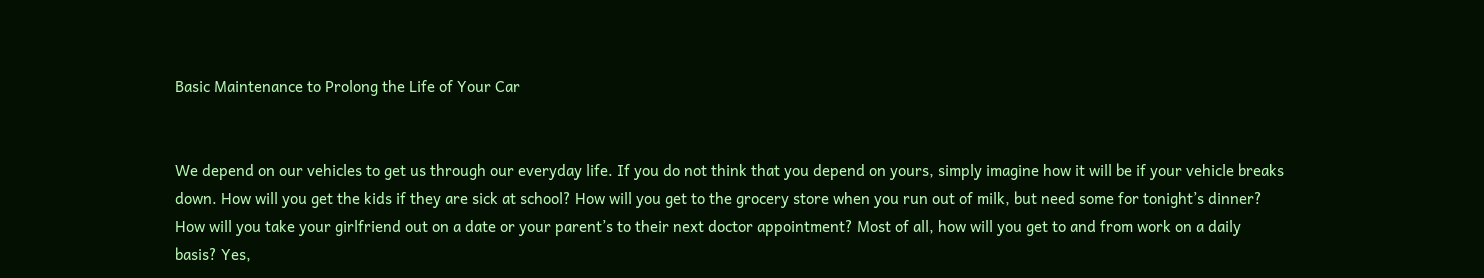Basic Maintenance to Prolong the Life of Your Car


We depend on our vehicles to get us through our everyday life. If you do not think that you depend on yours, simply imagine how it will be if your vehicle breaks down. How will you get the kids if they are sick at school? How will you get to the grocery store when you run out of milk, but need some for tonight’s dinner? How will you take your girlfriend out on a date or your parent’s to their next doctor appointment? Most of all, how will you get to and from work on a daily basis? Yes,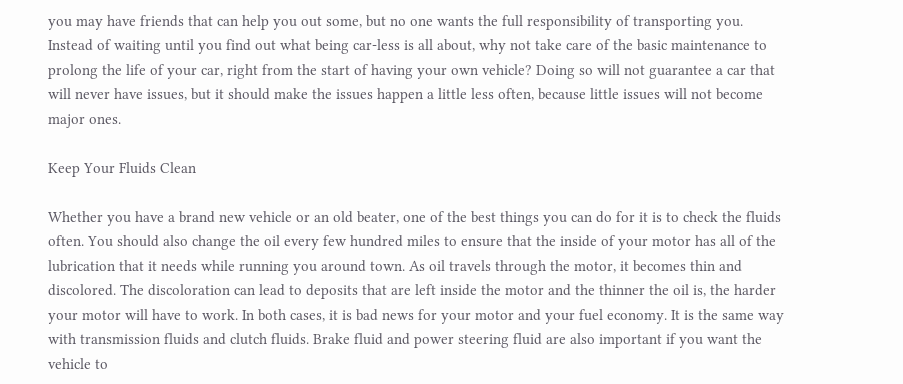you may have friends that can help you out some, but no one wants the full responsibility of transporting you. Instead of waiting until you find out what being car-less is all about, why not take care of the basic maintenance to prolong the life of your car, right from the start of having your own vehicle? Doing so will not guarantee a car that will never have issues, but it should make the issues happen a little less often, because little issues will not become major ones.

Keep Your Fluids Clean

Whether you have a brand new vehicle or an old beater, one of the best things you can do for it is to check the fluids often. You should also change the oil every few hundred miles to ensure that the inside of your motor has all of the lubrication that it needs while running you around town. As oil travels through the motor, it becomes thin and discolored. The discoloration can lead to deposits that are left inside the motor and the thinner the oil is, the harder your motor will have to work. In both cases, it is bad news for your motor and your fuel economy. It is the same way with transmission fluids and clutch fluids. Brake fluid and power steering fluid are also important if you want the vehicle to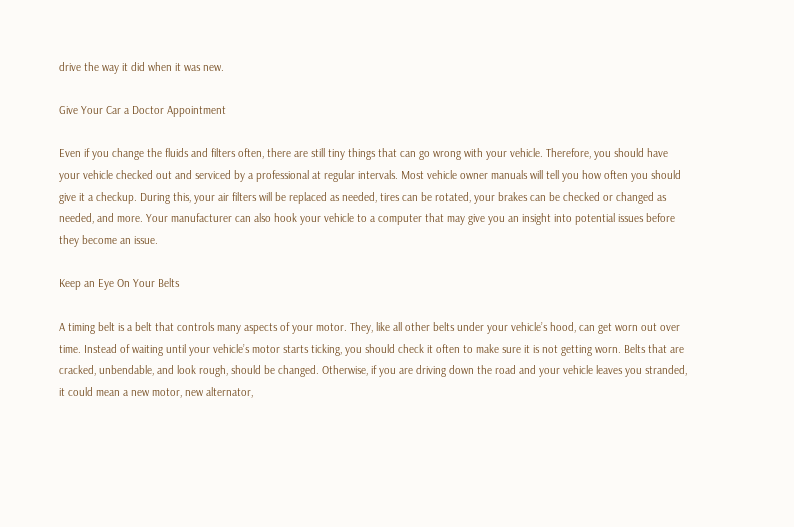drive the way it did when it was new.

Give Your Car a Doctor Appointment

Even if you change the fluids and filters often, there are still tiny things that can go wrong with your vehicle. Therefore, you should have your vehicle checked out and serviced by a professional at regular intervals. Most vehicle owner manuals will tell you how often you should give it a checkup. During this, your air filters will be replaced as needed, tires can be rotated, your brakes can be checked or changed as needed, and more. Your manufacturer can also hook your vehicle to a computer that may give you an insight into potential issues before they become an issue.

Keep an Eye On Your Belts

A timing belt is a belt that controls many aspects of your motor. They, like all other belts under your vehicle’s hood, can get worn out over time. Instead of waiting until your vehicle’s motor starts ticking, you should check it often to make sure it is not getting worn. Belts that are cracked, unbendable, and look rough, should be changed. Otherwise, if you are driving down the road and your vehicle leaves you stranded, it could mean a new motor, new alternator,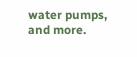water pumps, and more.